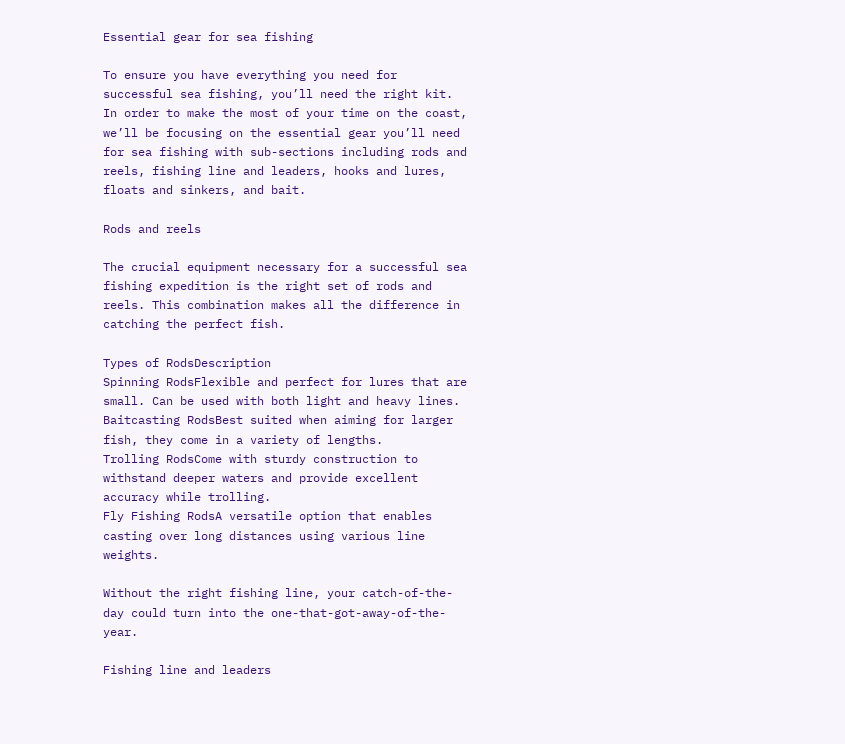Essential gear for sea fishing

To ensure you have everything you need for successful sea fishing, you’ll need the right kit. In order to make the most of your time on the coast, we’ll be focusing on the essential gear you’ll need for sea fishing with sub-sections including rods and reels, fishing line and leaders, hooks and lures, floats and sinkers, and bait.

Rods and reels

The crucial equipment necessary for a successful sea fishing expedition is the right set of rods and reels. This combination makes all the difference in catching the perfect fish.

Types of RodsDescription
Spinning RodsFlexible and perfect for lures that are small. Can be used with both light and heavy lines.
Baitcasting RodsBest suited when aiming for larger fish, they come in a variety of lengths.
Trolling RodsCome with sturdy construction to withstand deeper waters and provide excellent accuracy while trolling.
Fly Fishing RodsA versatile option that enables casting over long distances using various line weights.

Without the right fishing line, your catch-of-the-day could turn into the one-that-got-away-of-the-year.

Fishing line and leaders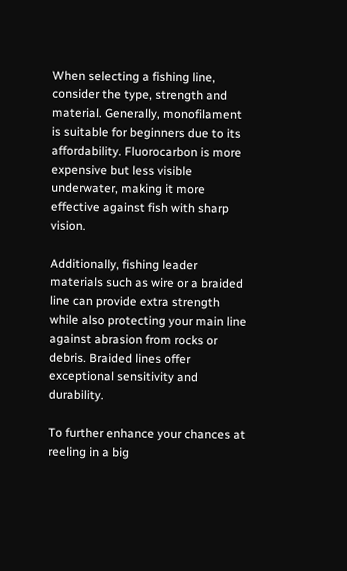When selecting a fishing line, consider the type, strength and material. Generally, monofilament is suitable for beginners due to its affordability. Fluorocarbon is more expensive but less visible underwater, making it more effective against fish with sharp vision.

Additionally, fishing leader materials such as wire or a braided line can provide extra strength while also protecting your main line against abrasion from rocks or debris. Braided lines offer exceptional sensitivity and durability.

To further enhance your chances at reeling in a big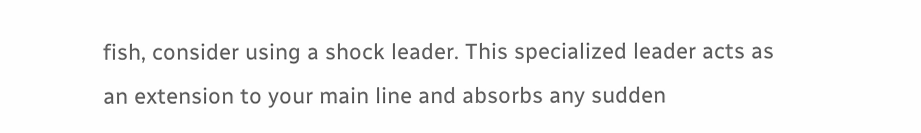fish, consider using a shock leader. This specialized leader acts as an extension to your main line and absorbs any sudden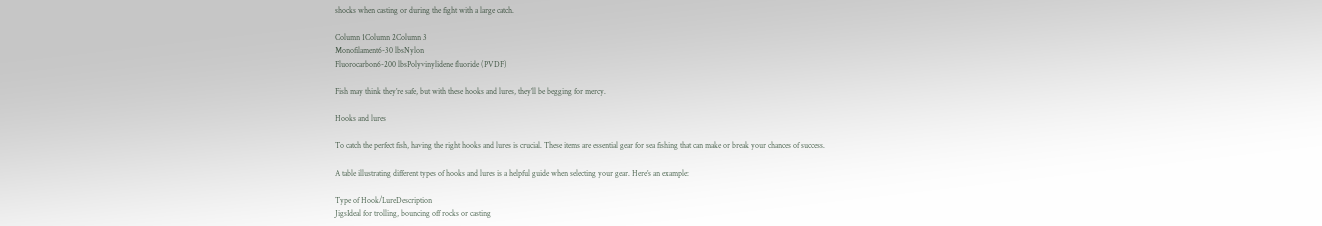shocks when casting or during the fight with a large catch.

Column 1Column 2Column 3
Monofilament6-30 lbsNylon
Fluorocarbon6-200 lbsPolyvinylidene fluoride (PVDF)

Fish may think they’re safe, but with these hooks and lures, they’ll be begging for mercy.

Hooks and lures

To catch the perfect fish, having the right hooks and lures is crucial. These items are essential gear for sea fishing that can make or break your chances of success.

A table illustrating different types of hooks and lures is a helpful guide when selecting your gear. Here’s an example:

Type of Hook/LureDescription
JigsIdeal for trolling, bouncing off rocks or casting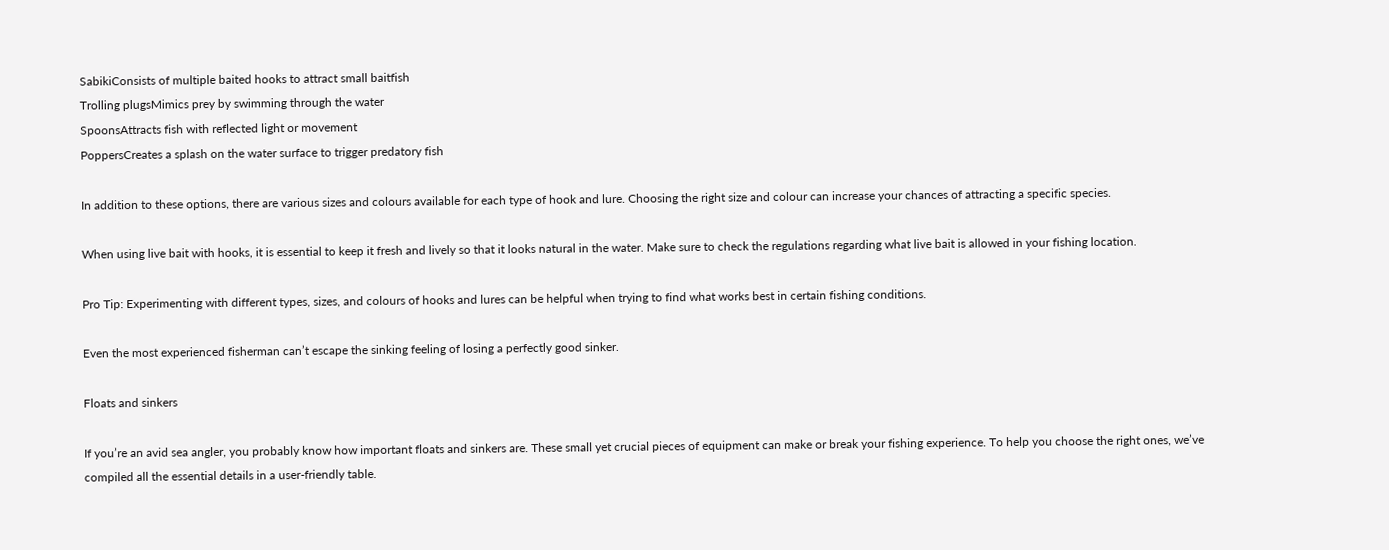SabikiConsists of multiple baited hooks to attract small baitfish
Trolling plugsMimics prey by swimming through the water
SpoonsAttracts fish with reflected light or movement
PoppersCreates a splash on the water surface to trigger predatory fish

In addition to these options, there are various sizes and colours available for each type of hook and lure. Choosing the right size and colour can increase your chances of attracting a specific species.

When using live bait with hooks, it is essential to keep it fresh and lively so that it looks natural in the water. Make sure to check the regulations regarding what live bait is allowed in your fishing location.

Pro Tip: Experimenting with different types, sizes, and colours of hooks and lures can be helpful when trying to find what works best in certain fishing conditions.

Even the most experienced fisherman can’t escape the sinking feeling of losing a perfectly good sinker.

Floats and sinkers

If you’re an avid sea angler, you probably know how important floats and sinkers are. These small yet crucial pieces of equipment can make or break your fishing experience. To help you choose the right ones, we’ve compiled all the essential details in a user-friendly table.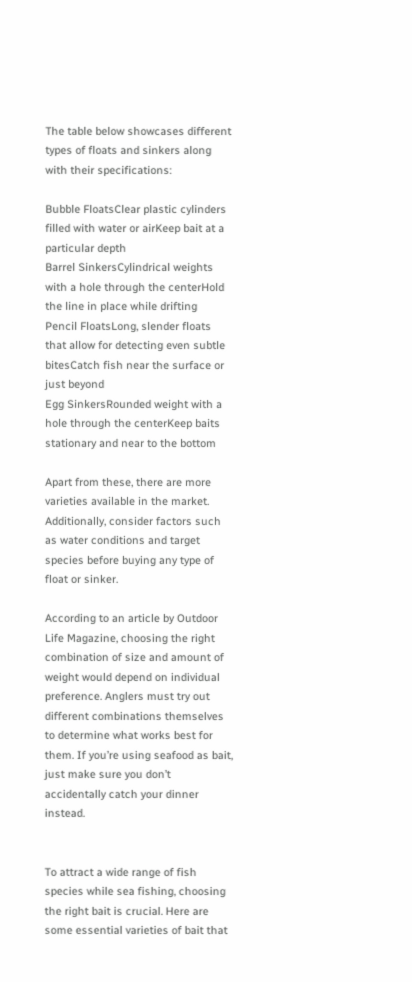The table below showcases different types of floats and sinkers along with their specifications:

Bubble FloatsClear plastic cylinders filled with water or airKeep bait at a particular depth
Barrel SinkersCylindrical weights with a hole through the centerHold the line in place while drifting
Pencil FloatsLong, slender floats that allow for detecting even subtle bitesCatch fish near the surface or just beyond
Egg SinkersRounded weight with a hole through the centerKeep baits stationary and near to the bottom

Apart from these, there are more varieties available in the market. Additionally, consider factors such as water conditions and target species before buying any type of float or sinker.

According to an article by Outdoor Life Magazine, choosing the right combination of size and amount of weight would depend on individual preference. Anglers must try out different combinations themselves to determine what works best for them. If you’re using seafood as bait, just make sure you don’t accidentally catch your dinner instead.


To attract a wide range of fish species while sea fishing, choosing the right bait is crucial. Here are some essential varieties of bait that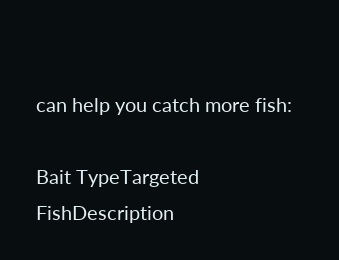can help you catch more fish:

Bait TypeTargeted FishDescription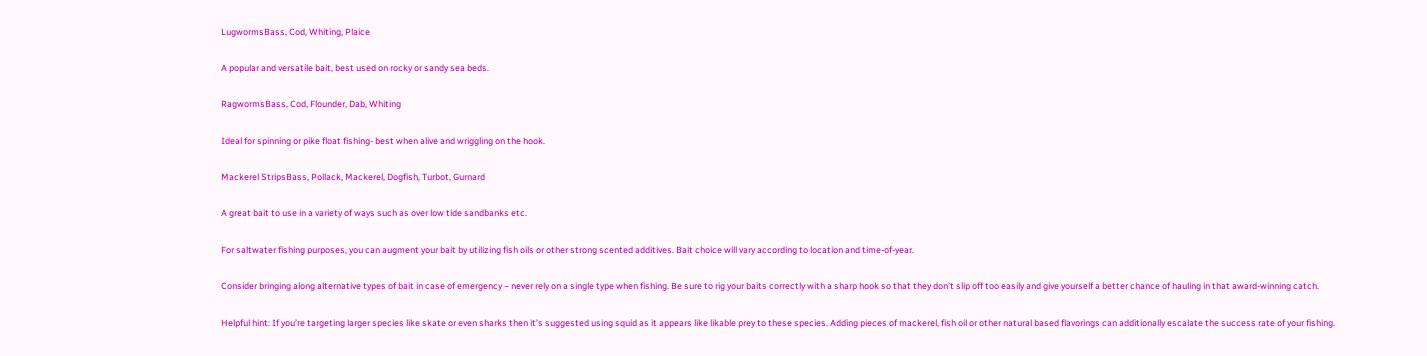LugwormsBass, Cod, Whiting, Plaice

A popular and versatile bait, best used on rocky or sandy sea beds.

RagwormsBass, Cod, Flounder, Dab, Whiting

Ideal for spinning or pike float fishing- best when alive and wriggling on the hook.

Mackerel StripsBass, Pollack, Mackerel, Dogfish, Turbot, Gurnard

A great bait to use in a variety of ways such as over low tide sandbanks etc.

For saltwater fishing purposes, you can augment your bait by utilizing fish oils or other strong scented additives. Bait choice will vary according to location and time-of-year.

Consider bringing along alternative types of bait in case of emergency – never rely on a single type when fishing. Be sure to rig your baits correctly with a sharp hook so that they don’t slip off too easily and give yourself a better chance of hauling in that award-winning catch.

Helpful hint: If you’re targeting larger species like skate or even sharks then it’s suggested using squid as it appears like likable prey to these species. Adding pieces of mackerel, fish oil or other natural based flavorings can additionally escalate the success rate of your fishing.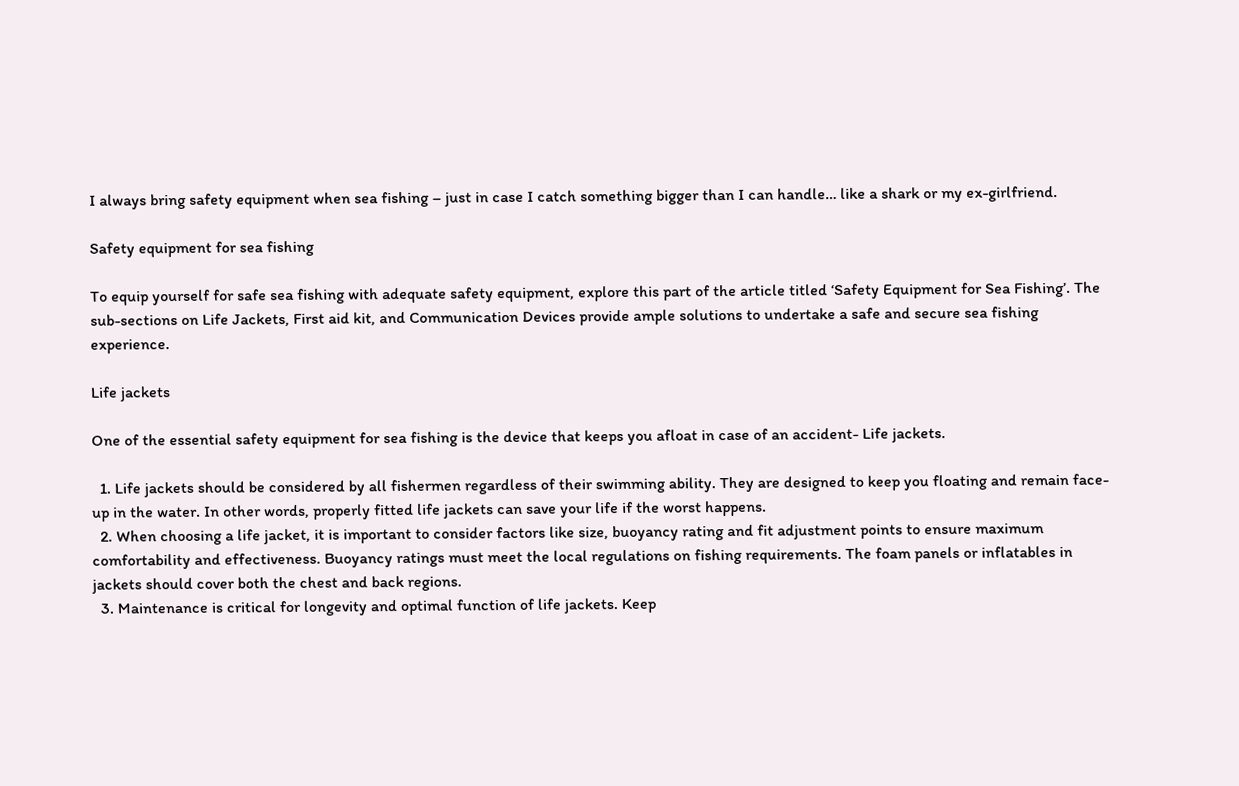I always bring safety equipment when sea fishing – just in case I catch something bigger than I can handle… like a shark or my ex-girlfriend.

Safety equipment for sea fishing

To equip yourself for safe sea fishing with adequate safety equipment, explore this part of the article titled ‘Safety Equipment for Sea Fishing’. The sub-sections on Life Jackets, First aid kit, and Communication Devices provide ample solutions to undertake a safe and secure sea fishing experience.

Life jackets

One of the essential safety equipment for sea fishing is the device that keeps you afloat in case of an accident- Life jackets.

  1. Life jackets should be considered by all fishermen regardless of their swimming ability. They are designed to keep you floating and remain face-up in the water. In other words, properly fitted life jackets can save your life if the worst happens.
  2. When choosing a life jacket, it is important to consider factors like size, buoyancy rating and fit adjustment points to ensure maximum comfortability and effectiveness. Buoyancy ratings must meet the local regulations on fishing requirements. The foam panels or inflatables in jackets should cover both the chest and back regions.
  3. Maintenance is critical for longevity and optimal function of life jackets. Keep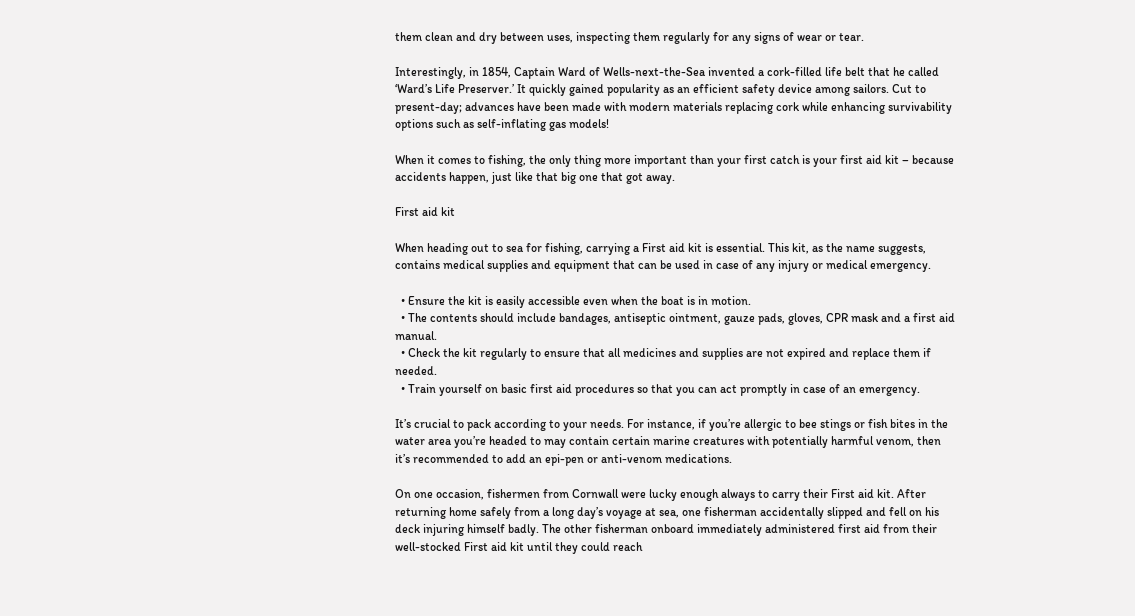them clean and dry between uses, inspecting them regularly for any signs of wear or tear.

Interestingly, in 1854, Captain Ward of Wells-next-the-Sea invented a cork-filled life belt that he called ‘Ward’s Life Preserver.’ It quickly gained popularity as an efficient safety device among sailors. Cut to present-day; advances have been made with modern materials replacing cork while enhancing survivability options such as self-inflating gas models!

When it comes to fishing, the only thing more important than your first catch is your first aid kit – because accidents happen, just like that big one that got away.

First aid kit

When heading out to sea for fishing, carrying a First aid kit is essential. This kit, as the name suggests, contains medical supplies and equipment that can be used in case of any injury or medical emergency.

  • Ensure the kit is easily accessible even when the boat is in motion.
  • The contents should include bandages, antiseptic ointment, gauze pads, gloves, CPR mask and a first aid manual.
  • Check the kit regularly to ensure that all medicines and supplies are not expired and replace them if needed.
  • Train yourself on basic first aid procedures so that you can act promptly in case of an emergency.

It’s crucial to pack according to your needs. For instance, if you’re allergic to bee stings or fish bites in the water area you’re headed to may contain certain marine creatures with potentially harmful venom, then it’s recommended to add an epi-pen or anti-venom medications.

On one occasion, fishermen from Cornwall were lucky enough always to carry their First aid kit. After returning home safely from a long day’s voyage at sea, one fisherman accidentally slipped and fell on his deck injuring himself badly. The other fisherman onboard immediately administered first aid from their well-stocked First aid kit until they could reach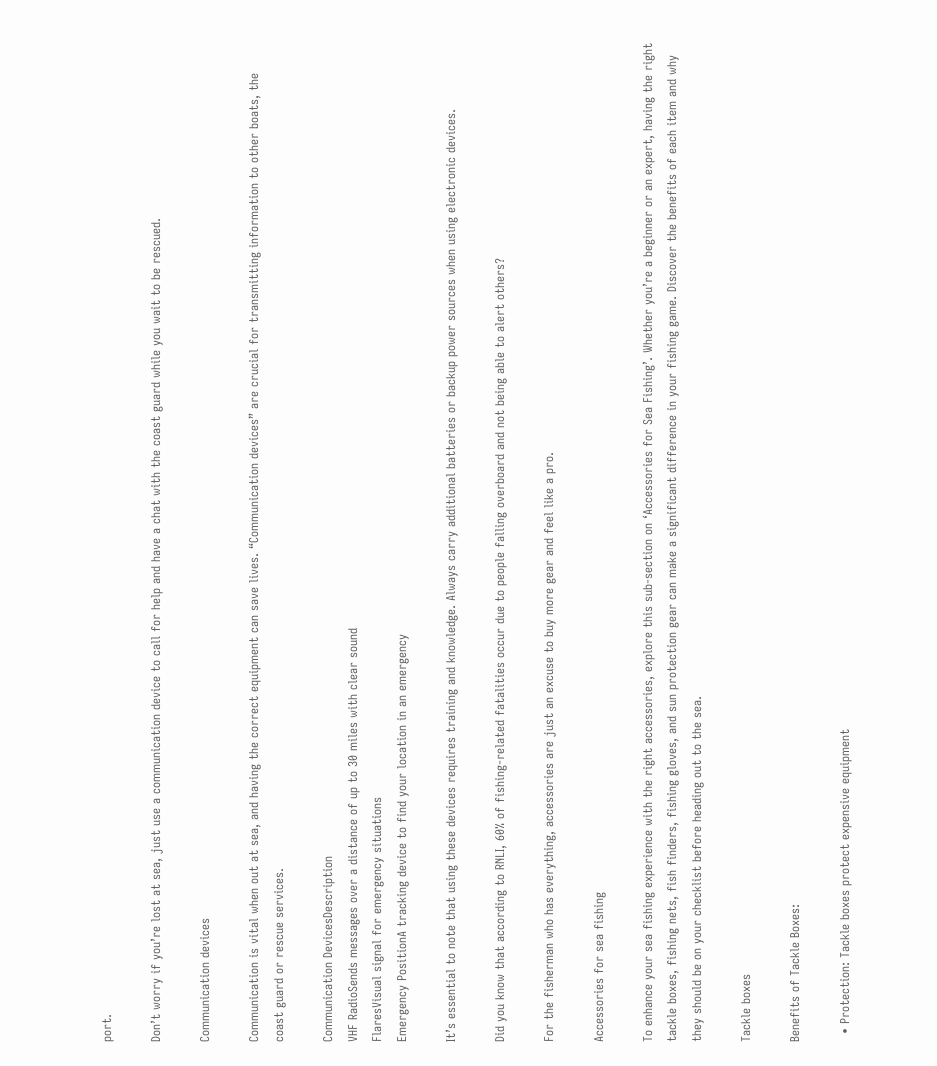port.

Don’t worry if you’re lost at sea, just use a communication device to call for help and have a chat with the coast guard while you wait to be rescued.

Communication devices

Communication is vital when out at sea, and having the correct equipment can save lives. “Communication devices” are crucial for transmitting information to other boats, the coast guard or rescue services.

Communication DevicesDescription
VHF RadioSends messages over a distance of up to 30 miles with clear sound
FlaresVisual signal for emergency situations
Emergency PositionA tracking device to find your location in an emergency

It’s essential to note that using these devices requires training and knowledge. Always carry additional batteries or backup power sources when using electronic devices.

Did you know that according to RNLI, 60% of fishing-related fatalities occur due to people falling overboard and not being able to alert others?

For the fisherman who has everything, accessories are just an excuse to buy more gear and feel like a pro.

Accessories for sea fishing

To enhance your sea fishing experience with the right accessories, explore this sub-section on ‘Accessories for Sea Fishing’. Whether you’re a beginner or an expert, having the right tackle boxes, fishing nets, fish finders, fishing gloves, and sun protection gear can make a significant difference in your fishing game. Discover the benefits of each item and why they should be on your checklist before heading out to the sea.

Tackle boxes

Benefits of Tackle Boxes:

  • Protection: Tackle boxes protect expensive equipment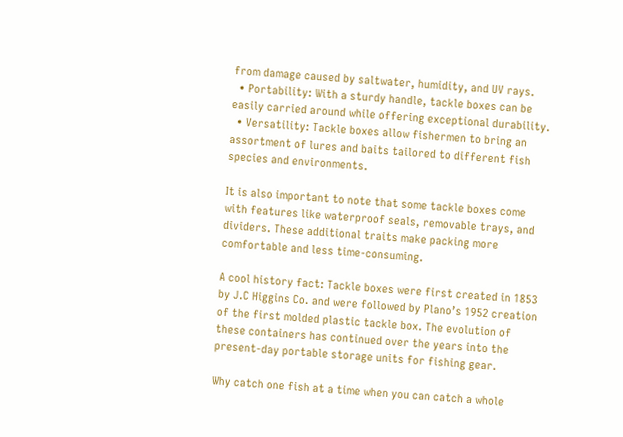from damage caused by saltwater, humidity, and UV rays.
  • Portability: With a sturdy handle, tackle boxes can be easily carried around while offering exceptional durability.
  • Versatility: Tackle boxes allow fishermen to bring an assortment of lures and baits tailored to different fish species and environments.

It is also important to note that some tackle boxes come with features like waterproof seals, removable trays, and dividers. These additional traits make packing more comfortable and less time-consuming.

A cool history fact: Tackle boxes were first created in 1853 by J.C Higgins Co. and were followed by Plano’s 1952 creation of the first molded plastic tackle box. The evolution of these containers has continued over the years into the present-day portable storage units for fishing gear.

Why catch one fish at a time when you can catch a whole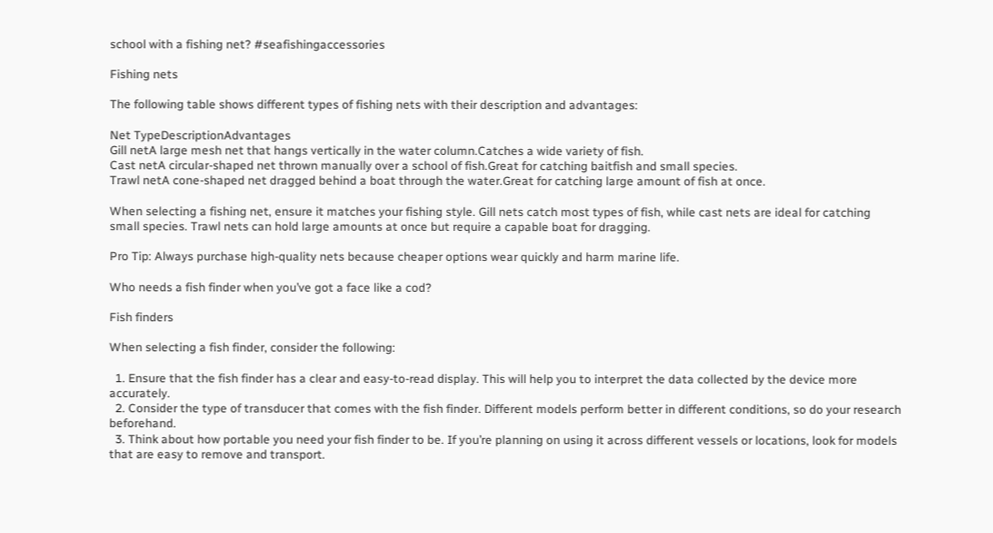school with a fishing net? #seafishingaccessories

Fishing nets

The following table shows different types of fishing nets with their description and advantages:

Net TypeDescriptionAdvantages
Gill netA large mesh net that hangs vertically in the water column.Catches a wide variety of fish.
Cast netA circular-shaped net thrown manually over a school of fish.Great for catching baitfish and small species.
Trawl netA cone-shaped net dragged behind a boat through the water.Great for catching large amount of fish at once.

When selecting a fishing net, ensure it matches your fishing style. Gill nets catch most types of fish, while cast nets are ideal for catching small species. Trawl nets can hold large amounts at once but require a capable boat for dragging.

Pro Tip: Always purchase high-quality nets because cheaper options wear quickly and harm marine life.

Who needs a fish finder when you’ve got a face like a cod?

Fish finders

When selecting a fish finder, consider the following:

  1. Ensure that the fish finder has a clear and easy-to-read display. This will help you to interpret the data collected by the device more accurately.
  2. Consider the type of transducer that comes with the fish finder. Different models perform better in different conditions, so do your research beforehand.
  3. Think about how portable you need your fish finder to be. If you’re planning on using it across different vessels or locations, look for models that are easy to remove and transport.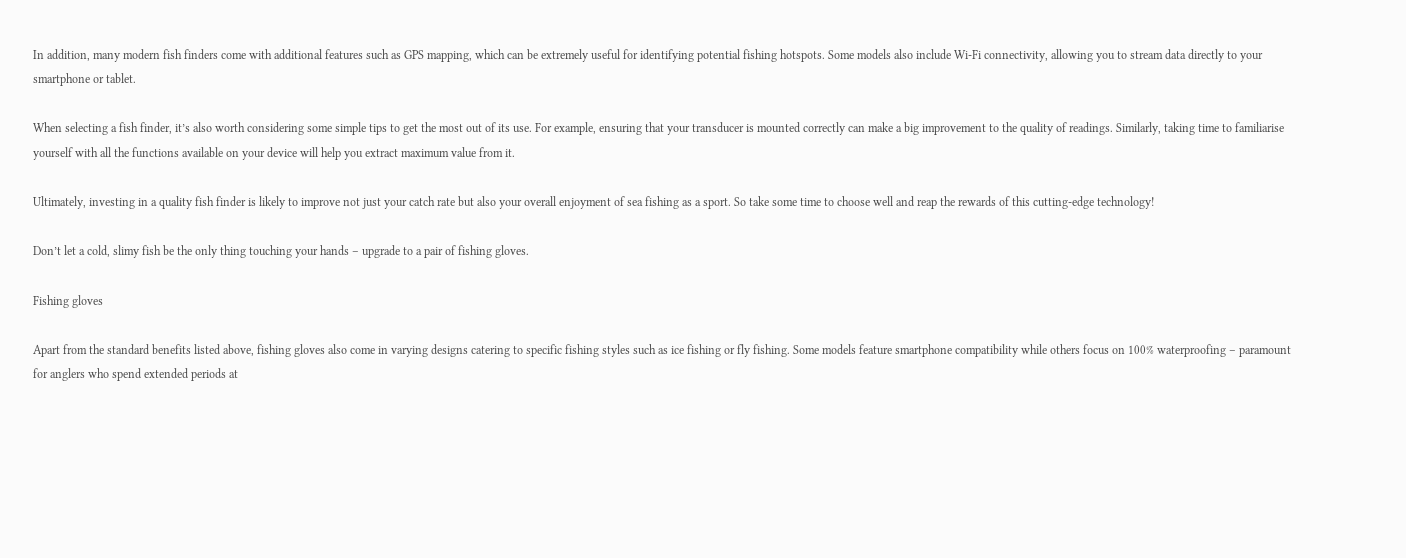In addition, many modern fish finders come with additional features such as GPS mapping, which can be extremely useful for identifying potential fishing hotspots. Some models also include Wi-Fi connectivity, allowing you to stream data directly to your smartphone or tablet.

When selecting a fish finder, it’s also worth considering some simple tips to get the most out of its use. For example, ensuring that your transducer is mounted correctly can make a big improvement to the quality of readings. Similarly, taking time to familiarise yourself with all the functions available on your device will help you extract maximum value from it.

Ultimately, investing in a quality fish finder is likely to improve not just your catch rate but also your overall enjoyment of sea fishing as a sport. So take some time to choose well and reap the rewards of this cutting-edge technology!

Don’t let a cold, slimy fish be the only thing touching your hands – upgrade to a pair of fishing gloves.

Fishing gloves

Apart from the standard benefits listed above, fishing gloves also come in varying designs catering to specific fishing styles such as ice fishing or fly fishing. Some models feature smartphone compatibility while others focus on 100% waterproofing – paramount for anglers who spend extended periods at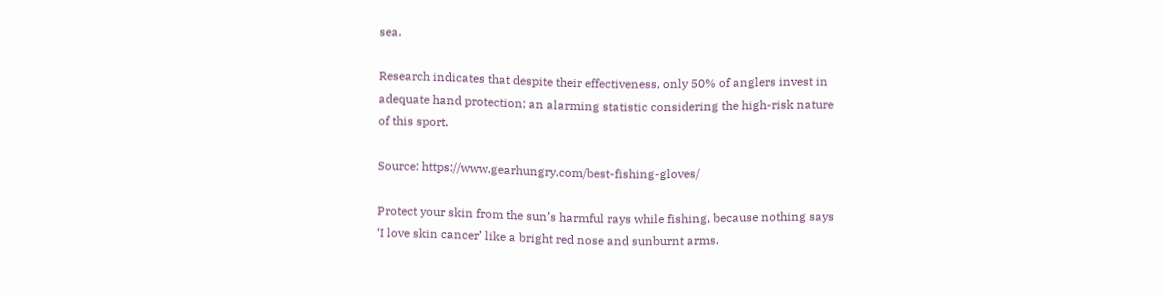sea.

Research indicates that despite their effectiveness, only 50% of anglers invest in adequate hand protection; an alarming statistic considering the high-risk nature of this sport.

Source: https://www.gearhungry.com/best-fishing-gloves/

Protect your skin from the sun’s harmful rays while fishing, because nothing says ‘I love skin cancer’ like a bright red nose and sunburnt arms.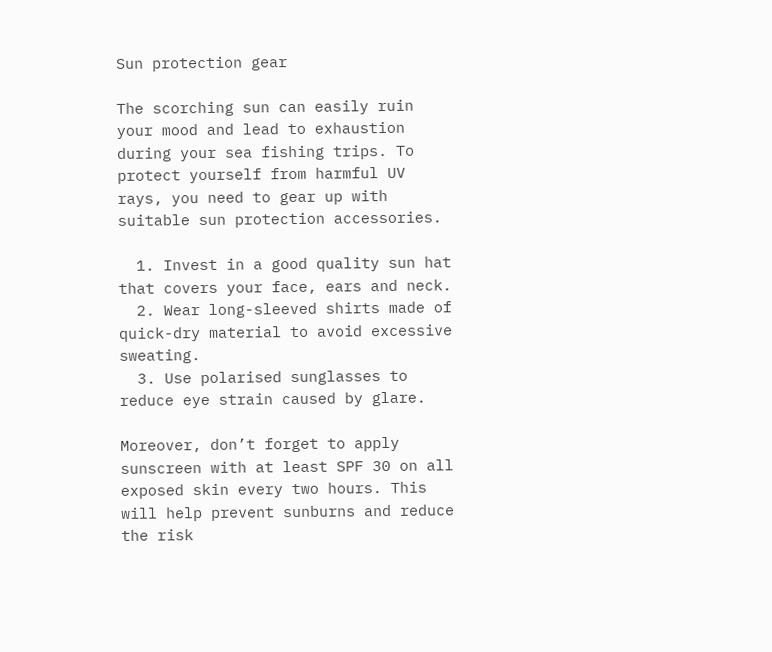Sun protection gear

The scorching sun can easily ruin your mood and lead to exhaustion during your sea fishing trips. To protect yourself from harmful UV rays, you need to gear up with suitable sun protection accessories.

  1. Invest in a good quality sun hat that covers your face, ears and neck.
  2. Wear long-sleeved shirts made of quick-dry material to avoid excessive sweating.
  3. Use polarised sunglasses to reduce eye strain caused by glare.

Moreover, don’t forget to apply sunscreen with at least SPF 30 on all exposed skin every two hours. This will help prevent sunburns and reduce the risk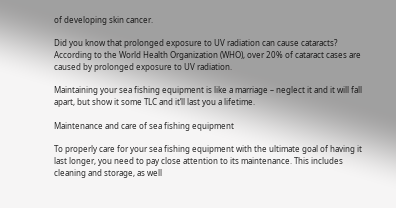of developing skin cancer.

Did you know that prolonged exposure to UV radiation can cause cataracts? According to the World Health Organization (WHO), over 20% of cataract cases are caused by prolonged exposure to UV radiation.

Maintaining your sea fishing equipment is like a marriage – neglect it and it will fall apart, but show it some TLC and it’ll last you a lifetime.

Maintenance and care of sea fishing equipment

To properly care for your sea fishing equipment with the ultimate goal of having it last longer, you need to pay close attention to its maintenance. This includes cleaning and storage, as well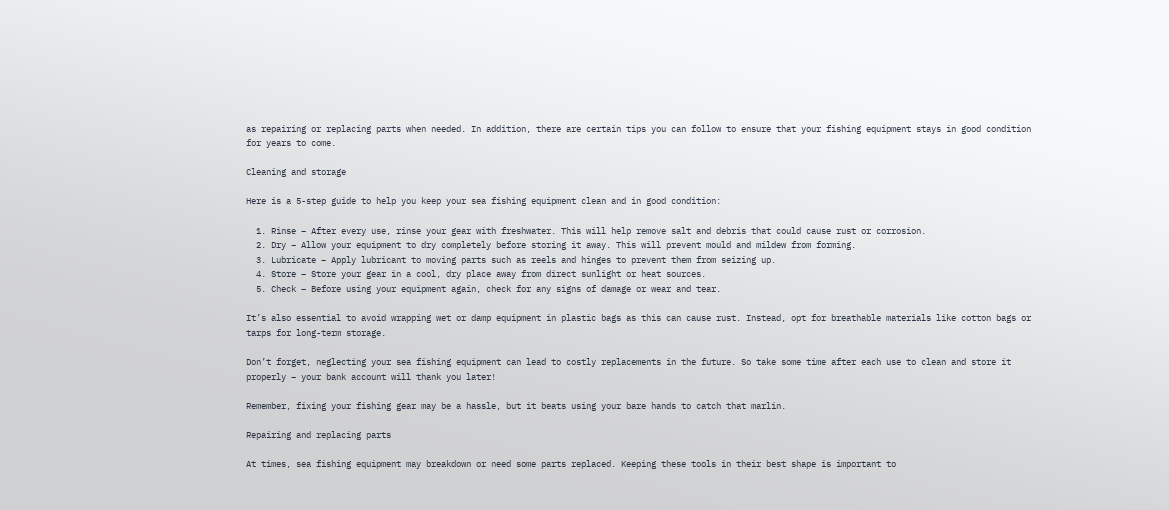as repairing or replacing parts when needed. In addition, there are certain tips you can follow to ensure that your fishing equipment stays in good condition for years to come.

Cleaning and storage

Here is a 5-step guide to help you keep your sea fishing equipment clean and in good condition:

  1. Rinse – After every use, rinse your gear with freshwater. This will help remove salt and debris that could cause rust or corrosion.
  2. Dry – Allow your equipment to dry completely before storing it away. This will prevent mould and mildew from forming.
  3. Lubricate – Apply lubricant to moving parts such as reels and hinges to prevent them from seizing up.
  4. Store – Store your gear in a cool, dry place away from direct sunlight or heat sources.
  5. Check – Before using your equipment again, check for any signs of damage or wear and tear.

It’s also essential to avoid wrapping wet or damp equipment in plastic bags as this can cause rust. Instead, opt for breathable materials like cotton bags or tarps for long-term storage.

Don’t forget, neglecting your sea fishing equipment can lead to costly replacements in the future. So take some time after each use to clean and store it properly – your bank account will thank you later!

Remember, fixing your fishing gear may be a hassle, but it beats using your bare hands to catch that marlin.

Repairing and replacing parts

At times, sea fishing equipment may breakdown or need some parts replaced. Keeping these tools in their best shape is important to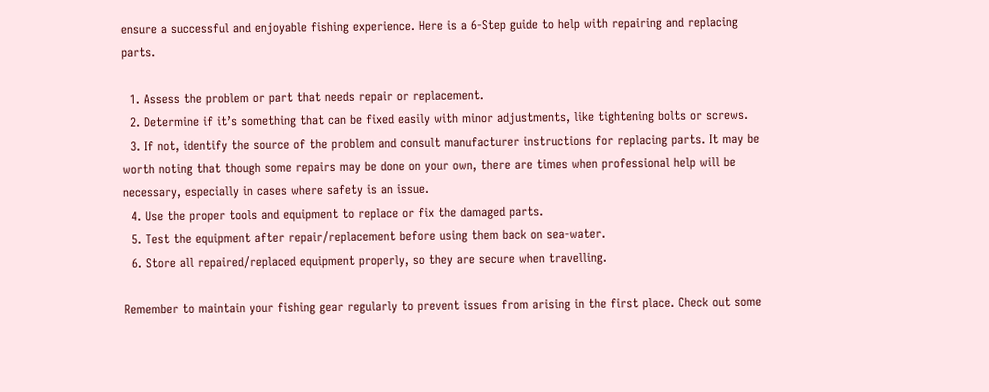ensure a successful and enjoyable fishing experience. Here is a 6-Step guide to help with repairing and replacing parts.

  1. Assess the problem or part that needs repair or replacement.
  2. Determine if it’s something that can be fixed easily with minor adjustments, like tightening bolts or screws.
  3. If not, identify the source of the problem and consult manufacturer instructions for replacing parts. It may be worth noting that though some repairs may be done on your own, there are times when professional help will be necessary, especially in cases where safety is an issue.
  4. Use the proper tools and equipment to replace or fix the damaged parts.
  5. Test the equipment after repair/replacement before using them back on sea-water.
  6. Store all repaired/replaced equipment properly, so they are secure when travelling.

Remember to maintain your fishing gear regularly to prevent issues from arising in the first place. Check out some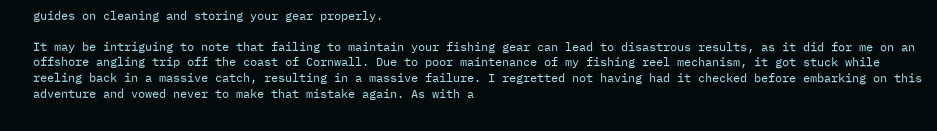guides on cleaning and storing your gear properly.

It may be intriguing to note that failing to maintain your fishing gear can lead to disastrous results, as it did for me on an offshore angling trip off the coast of Cornwall. Due to poor maintenance of my fishing reel mechanism, it got stuck while reeling back in a massive catch, resulting in a massive failure. I regretted not having had it checked before embarking on this adventure and vowed never to make that mistake again. As with a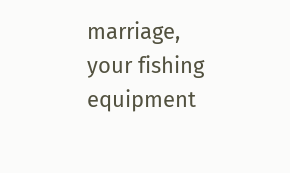marriage, your fishing equipment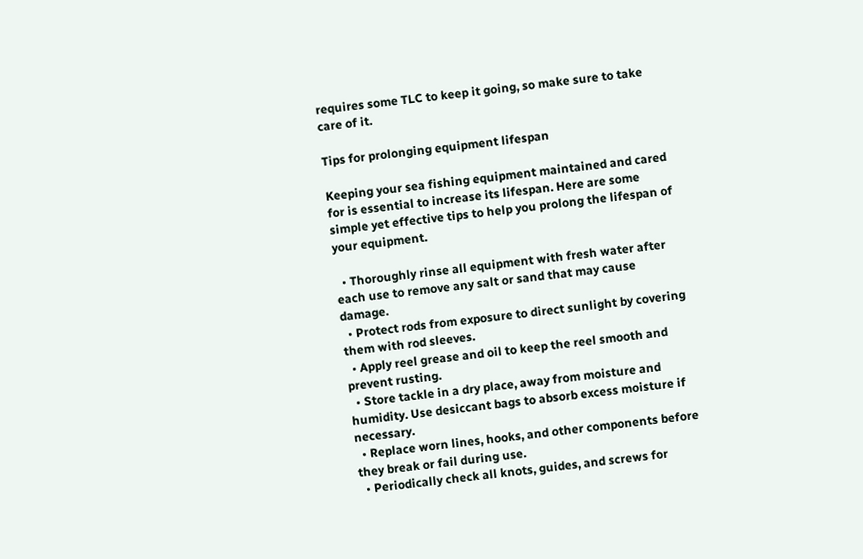requires some TLC to keep it going, so make sure to take care of it.

Tips for prolonging equipment lifespan

Keeping your sea fishing equipment maintained and cared for is essential to increase its lifespan. Here are some simple yet effective tips to help you prolong the lifespan of your equipment.

  • Thoroughly rinse all equipment with fresh water after each use to remove any salt or sand that may cause damage.
  • Protect rods from exposure to direct sunlight by covering them with rod sleeves.
  • Apply reel grease and oil to keep the reel smooth and prevent rusting.
  • Store tackle in a dry place, away from moisture and humidity. Use desiccant bags to absorb excess moisture if necessary.
  • Replace worn lines, hooks, and other components before they break or fail during use.
  • Periodically check all knots, guides, and screws for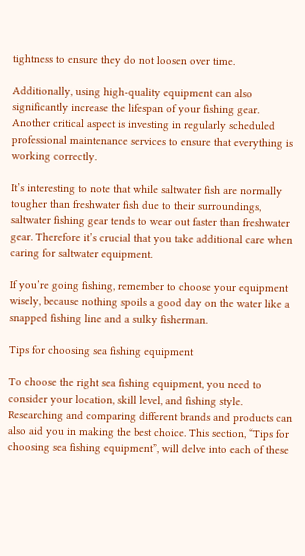tightness to ensure they do not loosen over time.

Additionally, using high-quality equipment can also significantly increase the lifespan of your fishing gear. Another critical aspect is investing in regularly scheduled professional maintenance services to ensure that everything is working correctly.

It’s interesting to note that while saltwater fish are normally tougher than freshwater fish due to their surroundings, saltwater fishing gear tends to wear out faster than freshwater gear. Therefore it’s crucial that you take additional care when caring for saltwater equipment.

If you’re going fishing, remember to choose your equipment wisely, because nothing spoils a good day on the water like a snapped fishing line and a sulky fisherman.

Tips for choosing sea fishing equipment

To choose the right sea fishing equipment, you need to consider your location, skill level, and fishing style. Researching and comparing different brands and products can also aid you in making the best choice. This section, “Tips for choosing sea fishing equipment”, will delve into each of these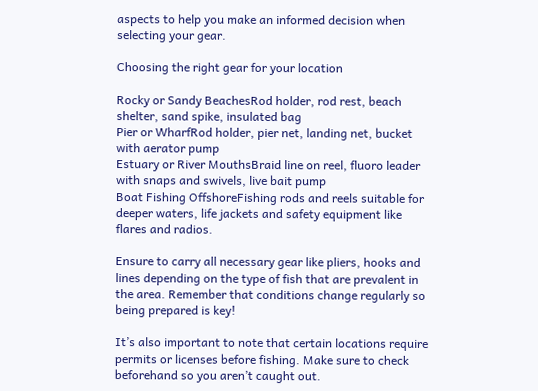aspects to help you make an informed decision when selecting your gear.

Choosing the right gear for your location

Rocky or Sandy BeachesRod holder, rod rest, beach shelter, sand spike, insulated bag
Pier or WharfRod holder, pier net, landing net, bucket with aerator pump
Estuary or River MouthsBraid line on reel, fluoro leader with snaps and swivels, live bait pump
Boat Fishing OffshoreFishing rods and reels suitable for deeper waters, life jackets and safety equipment like flares and radios.

Ensure to carry all necessary gear like pliers, hooks and lines depending on the type of fish that are prevalent in the area. Remember that conditions change regularly so being prepared is key!

It’s also important to note that certain locations require permits or licenses before fishing. Make sure to check beforehand so you aren’t caught out.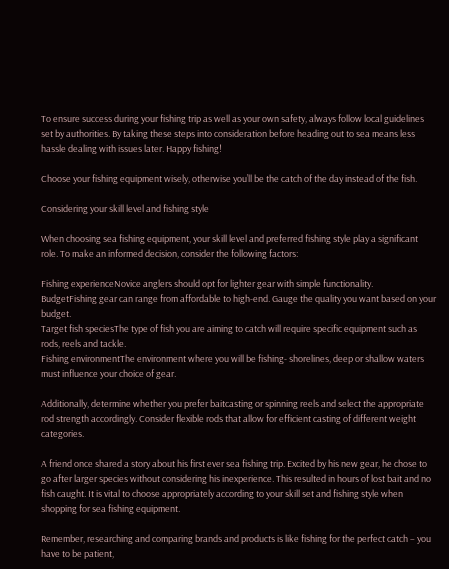To ensure success during your fishing trip as well as your own safety, always follow local guidelines set by authorities. By taking these steps into consideration before heading out to sea means less hassle dealing with issues later. Happy fishing!

Choose your fishing equipment wisely, otherwise you’ll be the catch of the day instead of the fish.

Considering your skill level and fishing style

When choosing sea fishing equipment, your skill level and preferred fishing style play a significant role. To make an informed decision, consider the following factors:

Fishing experienceNovice anglers should opt for lighter gear with simple functionality.
BudgetFishing gear can range from affordable to high-end. Gauge the quality you want based on your budget.
Target fish speciesThe type of fish you are aiming to catch will require specific equipment such as rods, reels and tackle.
Fishing environmentThe environment where you will be fishing- shorelines, deep or shallow waters must influence your choice of gear.

Additionally, determine whether you prefer baitcasting or spinning reels and select the appropriate rod strength accordingly. Consider flexible rods that allow for efficient casting of different weight categories.

A friend once shared a story about his first ever sea fishing trip. Excited by his new gear, he chose to go after larger species without considering his inexperience. This resulted in hours of lost bait and no fish caught. It is vital to choose appropriately according to your skill set and fishing style when shopping for sea fishing equipment.

Remember, researching and comparing brands and products is like fishing for the perfect catch – you have to be patient,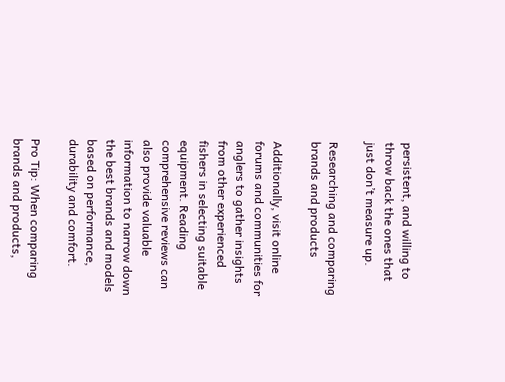persistent, and willing to throw back the ones that just don’t measure up.

Researching and comparing brands and products

Additionally, visit online forums and communities for anglers to gather insights from other experienced fishers in selecting suitable equipment. Reading comprehensive reviews can also provide valuable information to narrow down the best brands and models based on performance, durability and comfort.

Pro Tip: When comparing brands and products,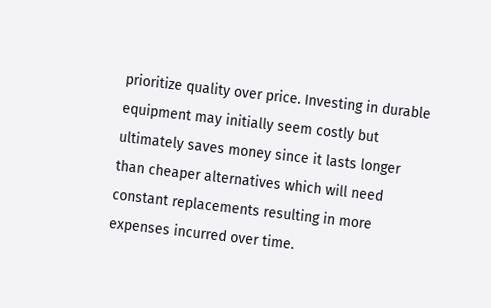prioritize quality over price. Investing in durable equipment may initially seem costly but ultimately saves money since it lasts longer than cheaper alternatives which will need constant replacements resulting in more expenses incurred over time.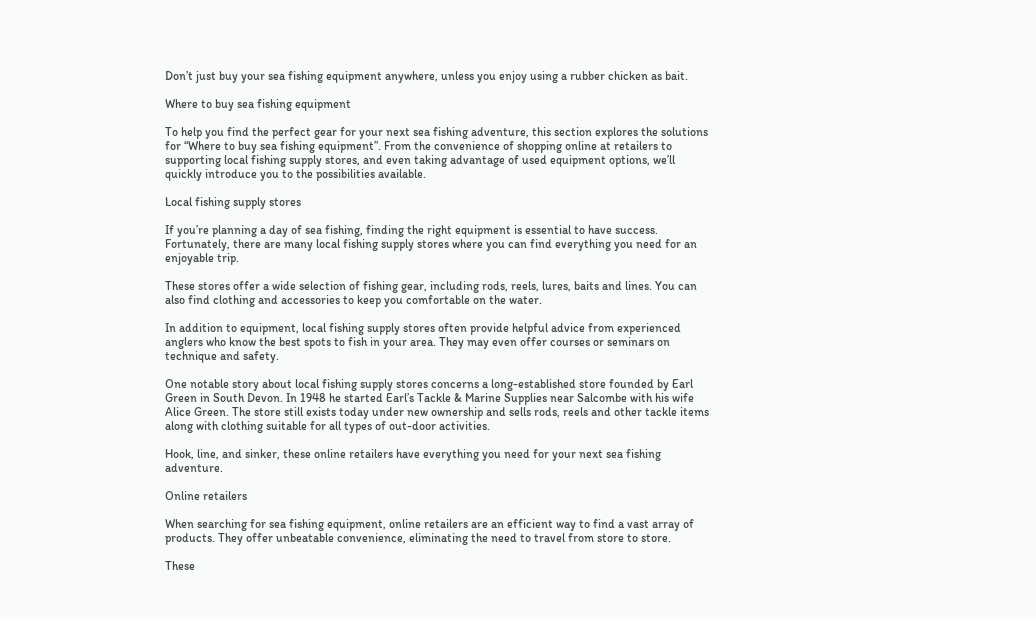Don’t just buy your sea fishing equipment anywhere, unless you enjoy using a rubber chicken as bait.

Where to buy sea fishing equipment

To help you find the perfect gear for your next sea fishing adventure, this section explores the solutions for “Where to buy sea fishing equipment”. From the convenience of shopping online at retailers to supporting local fishing supply stores, and even taking advantage of used equipment options, we’ll quickly introduce you to the possibilities available.

Local fishing supply stores

If you’re planning a day of sea fishing, finding the right equipment is essential to have success. Fortunately, there are many local fishing supply stores where you can find everything you need for an enjoyable trip.

These stores offer a wide selection of fishing gear, including rods, reels, lures, baits and lines. You can also find clothing and accessories to keep you comfortable on the water.

In addition to equipment, local fishing supply stores often provide helpful advice from experienced anglers who know the best spots to fish in your area. They may even offer courses or seminars on technique and safety.

One notable story about local fishing supply stores concerns a long-established store founded by Earl Green in South Devon. In 1948 he started Earl’s Tackle & Marine Supplies near Salcombe with his wife Alice Green. The store still exists today under new ownership and sells rods, reels and other tackle items along with clothing suitable for all types of out-door activities.

Hook, line, and sinker, these online retailers have everything you need for your next sea fishing adventure.

Online retailers

When searching for sea fishing equipment, online retailers are an efficient way to find a vast array of products. They offer unbeatable convenience, eliminating the need to travel from store to store.

These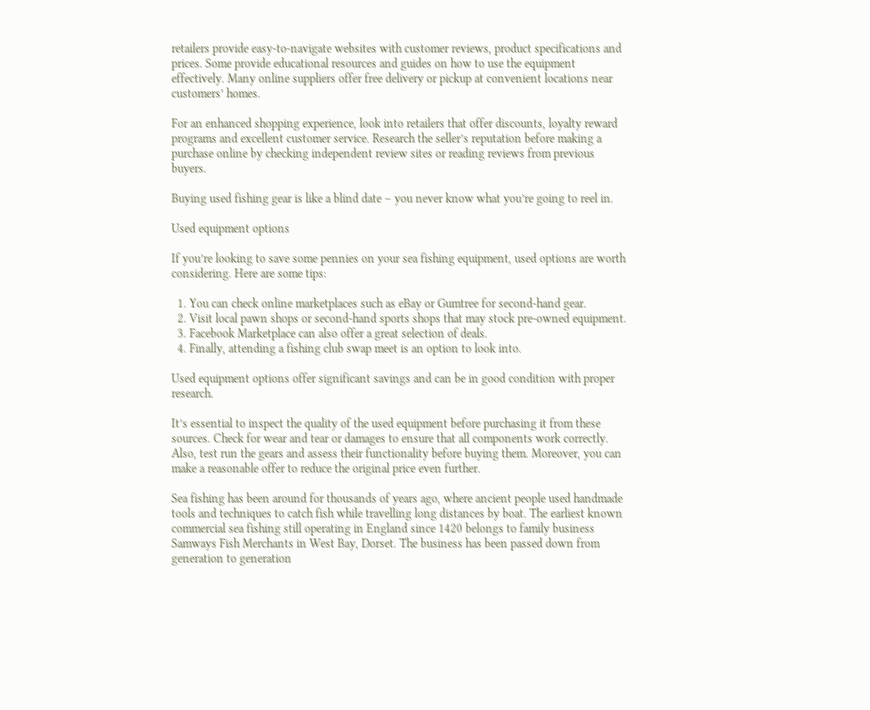retailers provide easy-to-navigate websites with customer reviews, product specifications and prices. Some provide educational resources and guides on how to use the equipment effectively. Many online suppliers offer free delivery or pickup at convenient locations near customers’ homes.

For an enhanced shopping experience, look into retailers that offer discounts, loyalty reward programs and excellent customer service. Research the seller’s reputation before making a purchase online by checking independent review sites or reading reviews from previous buyers.

Buying used fishing gear is like a blind date – you never know what you’re going to reel in.

Used equipment options

If you’re looking to save some pennies on your sea fishing equipment, used options are worth considering. Here are some tips:

  1. You can check online marketplaces such as eBay or Gumtree for second-hand gear.
  2. Visit local pawn shops or second-hand sports shops that may stock pre-owned equipment.
  3. Facebook Marketplace can also offer a great selection of deals.
  4. Finally, attending a fishing club swap meet is an option to look into.

Used equipment options offer significant savings and can be in good condition with proper research.

It’s essential to inspect the quality of the used equipment before purchasing it from these sources. Check for wear and tear or damages to ensure that all components work correctly. Also, test run the gears and assess their functionality before buying them. Moreover, you can make a reasonable offer to reduce the original price even further.

Sea fishing has been around for thousands of years ago, where ancient people used handmade tools and techniques to catch fish while travelling long distances by boat. The earliest known commercial sea fishing still operating in England since 1420 belongs to family business Samways Fish Merchants in West Bay, Dorset. The business has been passed down from generation to generation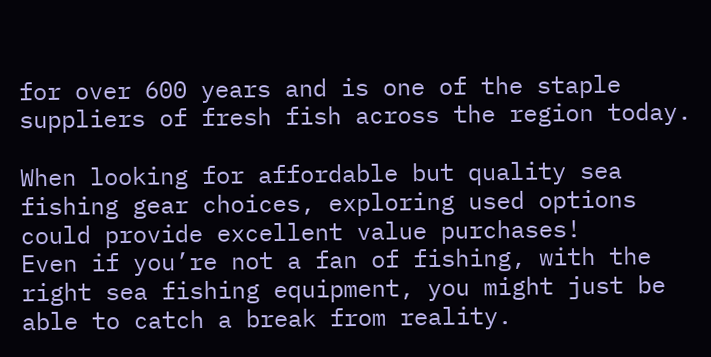for over 600 years and is one of the staple suppliers of fresh fish across the region today.

When looking for affordable but quality sea fishing gear choices, exploring used options could provide excellent value purchases!
Even if you’re not a fan of fishing, with the right sea fishing equipment, you might just be able to catch a break from reality.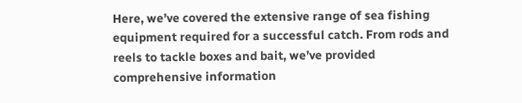Here, we’ve covered the extensive range of sea fishing equipment required for a successful catch. From rods and reels to tackle boxes and bait, we’ve provided comprehensive information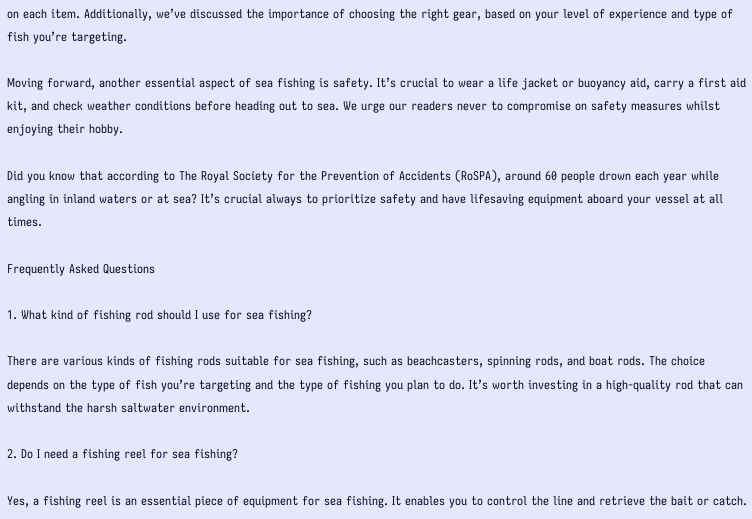on each item. Additionally, we’ve discussed the importance of choosing the right gear, based on your level of experience and type of fish you’re targeting.

Moving forward, another essential aspect of sea fishing is safety. It’s crucial to wear a life jacket or buoyancy aid, carry a first aid kit, and check weather conditions before heading out to sea. We urge our readers never to compromise on safety measures whilst enjoying their hobby.

Did you know that according to The Royal Society for the Prevention of Accidents (RoSPA), around 60 people drown each year while angling in inland waters or at sea? It’s crucial always to prioritize safety and have lifesaving equipment aboard your vessel at all times.

Frequently Asked Questions

1. What kind of fishing rod should I use for sea fishing?

There are various kinds of fishing rods suitable for sea fishing, such as beachcasters, spinning rods, and boat rods. The choice depends on the type of fish you’re targeting and the type of fishing you plan to do. It’s worth investing in a high-quality rod that can withstand the harsh saltwater environment.

2. Do I need a fishing reel for sea fishing?

Yes, a fishing reel is an essential piece of equipment for sea fishing. It enables you to control the line and retrieve the bait or catch.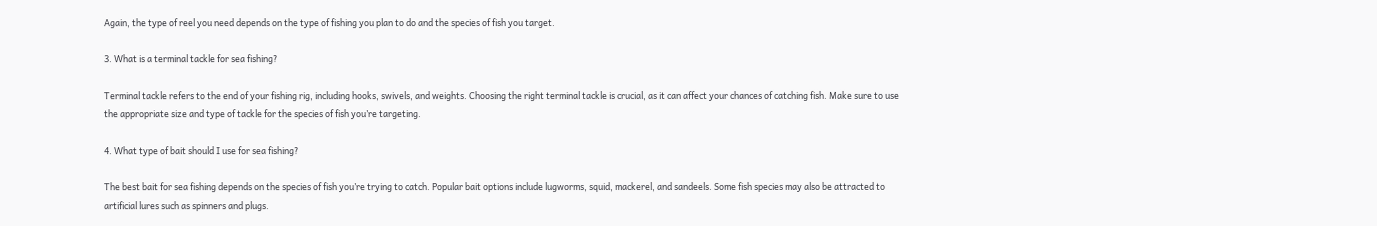Again, the type of reel you need depends on the type of fishing you plan to do and the species of fish you target.

3. What is a terminal tackle for sea fishing?

Terminal tackle refers to the end of your fishing rig, including hooks, swivels, and weights. Choosing the right terminal tackle is crucial, as it can affect your chances of catching fish. Make sure to use the appropriate size and type of tackle for the species of fish you’re targeting.

4. What type of bait should I use for sea fishing?

The best bait for sea fishing depends on the species of fish you’re trying to catch. Popular bait options include lugworms, squid, mackerel, and sandeels. Some fish species may also be attracted to artificial lures such as spinners and plugs.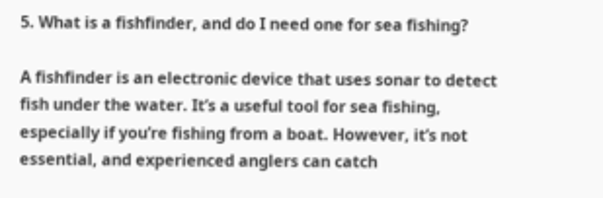5. What is a fishfinder, and do I need one for sea fishing?

A fishfinder is an electronic device that uses sonar to detect fish under the water. It’s a useful tool for sea fishing, especially if you’re fishing from a boat. However, it’s not essential, and experienced anglers can catch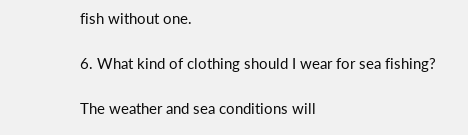fish without one.

6. What kind of clothing should I wear for sea fishing?

The weather and sea conditions will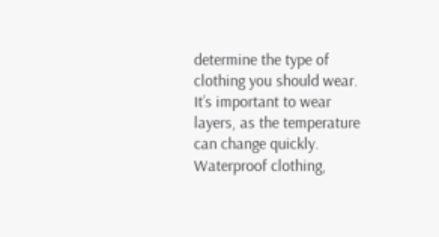determine the type of clothing you should wear. It’s important to wear layers, as the temperature can change quickly. Waterproof clothing,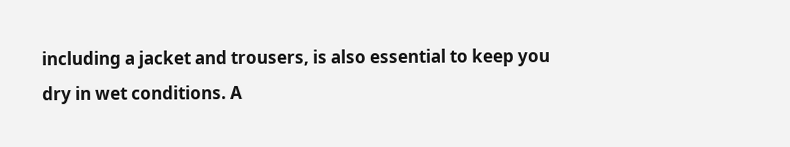including a jacket and trousers, is also essential to keep you dry in wet conditions. A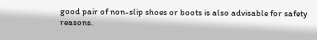good pair of non-slip shoes or boots is also advisable for safety reasons.